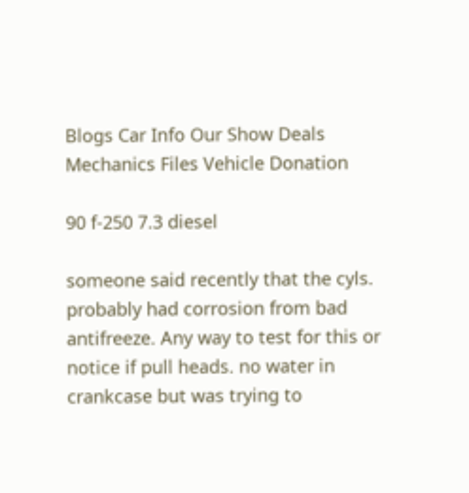Blogs Car Info Our Show Deals Mechanics Files Vehicle Donation

90 f-250 7.3 diesel

someone said recently that the cyls. probably had corrosion from bad antifreeze. Any way to test for this or notice if pull heads. no water in crankcase but was trying to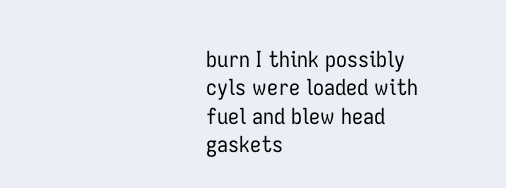burn I think possibly cyls were loaded with fuel and blew head gaskets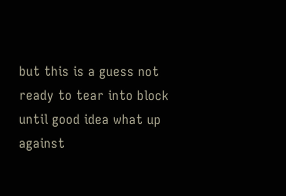but this is a guess not ready to tear into block until good idea what up against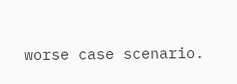worse case scenario.